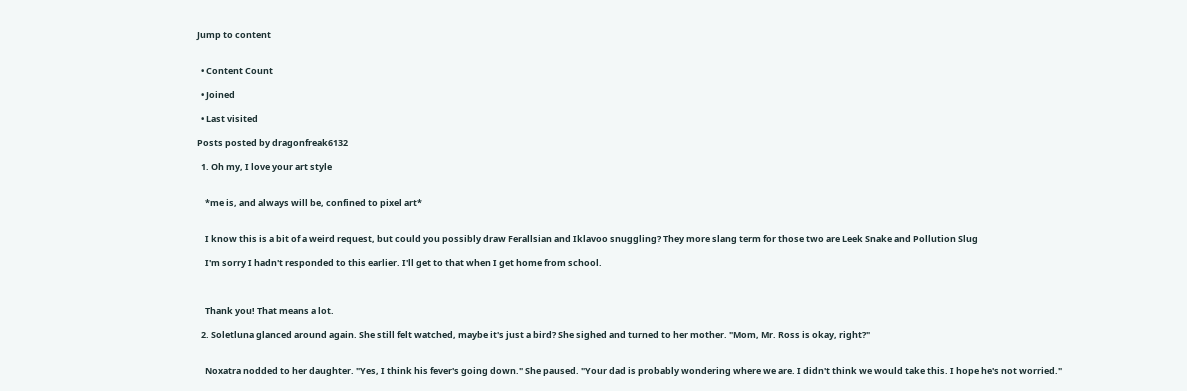Jump to content


  • Content Count

  • Joined

  • Last visited

Posts posted by dragonfreak6132

  1. Oh my, I love your art style


    *me is, and always will be, confined to pixel art*


    I know this is a bit of a weird request, but could you possibly draw Ferallsian and Iklavoo snuggling? They more slang term for those two are Leek Snake and Pollution Slug

    I'm sorry I hadn't responded to this earlier. I'll get to that when I get home from school.



    Thank you! That means a lot.

  2. Soletluna glanced around again. She still felt watched, maybe it's just a bird? She sighed and turned to her mother. "Mom, Mr. Ross is okay, right?"


    Noxatra nodded to her daughter. "Yes, I think his fever's going down." She paused. "Your dad is probably wondering where we are. I didn't think we would take this. I hope he's not worried."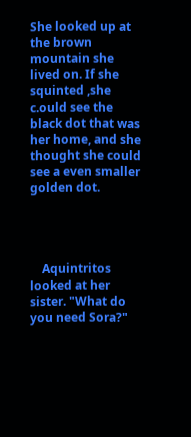She looked up at the brown mountain she lived on. If she squinted ,she c.ould see the black dot that was her home, and she thought she could see a even smaller golden dot.




    Aquintritos looked at her sister. "What do you need Sora?"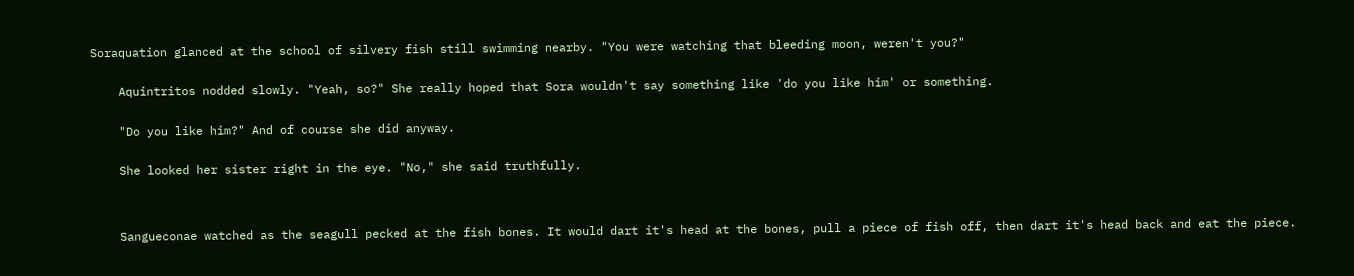Soraquation glanced at the school of silvery fish still swimming nearby. "You were watching that bleeding moon, weren't you?"


    Aquintritos nodded slowly. "Yeah, so?" She really hoped that Sora wouldn't say something like 'do you like him' or something.


    "Do you like him?" And of course she did anyway.


    She looked her sister right in the eye. "No," she said truthfully.




    Sangueconae watched as the seagull pecked at the fish bones. It would dart it's head at the bones, pull a piece of fish off, then dart it's head back and eat the piece.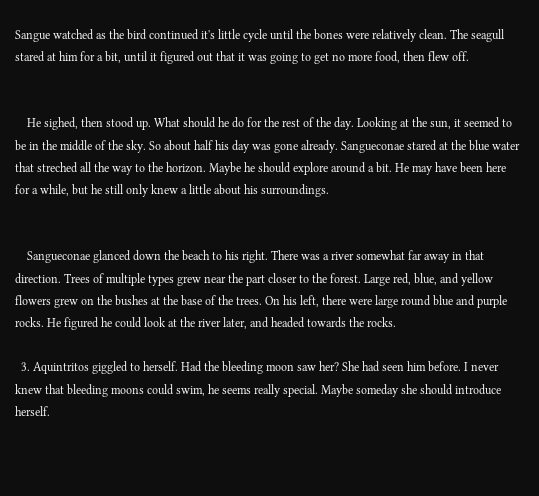Sangue watched as the bird continued it's little cycle until the bones were relatively clean. The seagull stared at him for a bit, until it figured out that it was going to get no more food, then flew off.


    He sighed, then stood up. What should he do for the rest of the day. Looking at the sun, it seemed to be in the middle of the sky. So about half his day was gone already. Sangueconae stared at the blue water that streched all the way to the horizon. Maybe he should explore around a bit. He may have been here for a while, but he still only knew a little about his surroundings.


    Sangueconae glanced down the beach to his right. There was a river somewhat far away in that direction. Trees of multiple types grew near the part closer to the forest. Large red, blue, and yellow flowers grew on the bushes at the base of the trees. On his left, there were large round blue and purple rocks. He figured he could look at the river later, and headed towards the rocks.

  3. Aquintritos giggled to herself. Had the bleeding moon saw her? She had seen him before. I never knew that bleeding moons could swim, he seems really special. Maybe someday she should introduce herself.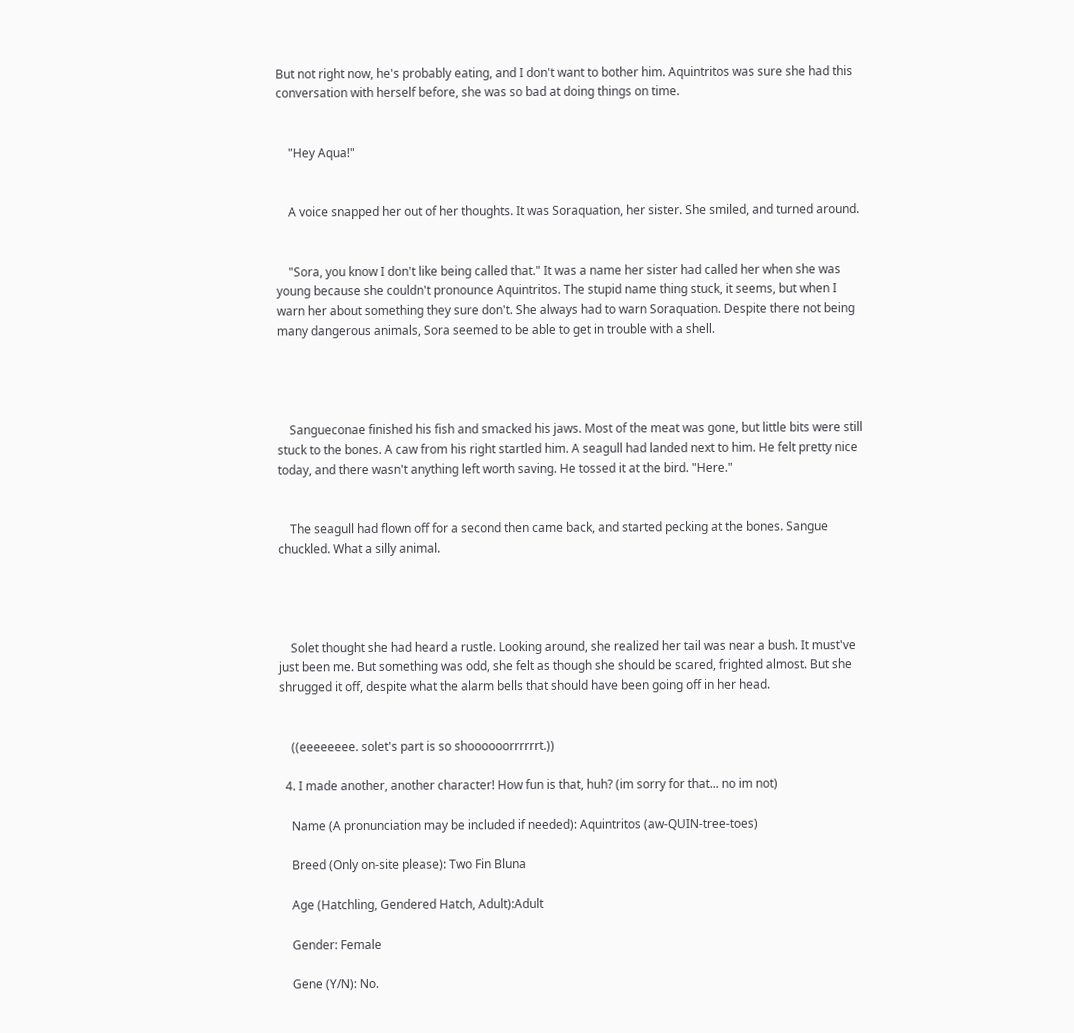But not right now, he's probably eating, and I don't want to bother him. Aquintritos was sure she had this conversation with herself before, she was so bad at doing things on time.


    "Hey Aqua!"


    A voice snapped her out of her thoughts. It was Soraquation, her sister. She smiled, and turned around.


    "Sora, you know I don't like being called that." It was a name her sister had called her when she was young because she couldn't pronounce Aquintritos. The stupid name thing stuck, it seems, but when I warn her about something they sure don't. She always had to warn Soraquation. Despite there not being many dangerous animals, Sora seemed to be able to get in trouble with a shell.




    Sangueconae finished his fish and smacked his jaws. Most of the meat was gone, but little bits were still stuck to the bones. A caw from his right startled him. A seagull had landed next to him. He felt pretty nice today, and there wasn't anything left worth saving. He tossed it at the bird. "Here."


    The seagull had flown off for a second then came back, and started pecking at the bones. Sangue chuckled. What a silly animal.




    Solet thought she had heard a rustle. Looking around, she realized her tail was near a bush. It must've just been me. But something was odd, she felt as though she should be scared, frighted almost. But she shrugged it off, despite what the alarm bells that should have been going off in her head.


    ((eeeeeeee. solet's part is so shoooooorrrrrrt.))

  4. I made another, another character! How fun is that, huh? (im sorry for that... no im not)

    Name (A pronunciation may be included if needed): Aquintritos (aw-QUIN-tree-toes)

    Breed (Only on-site please): Two Fin Bluna

    Age (Hatchling, Gendered Hatch, Adult):Adult

    Gender: Female

    Gene (Y/N): No.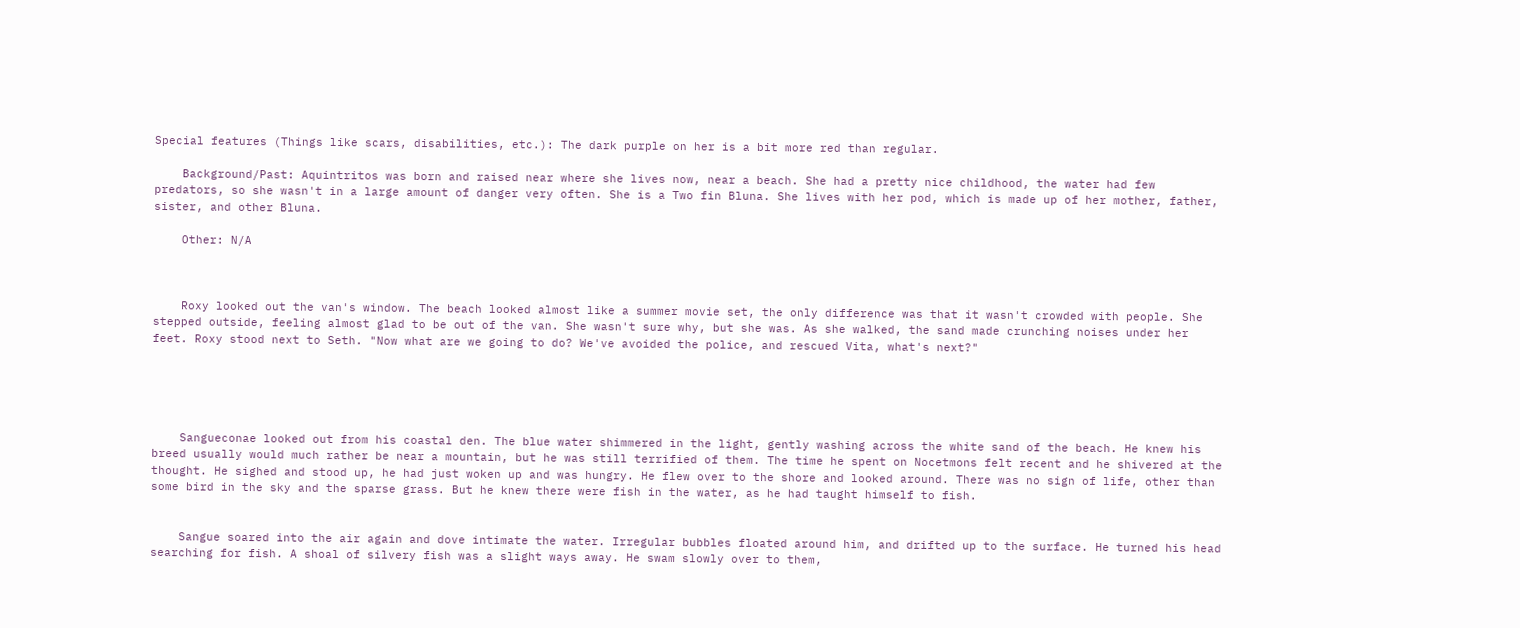Special features (Things like scars, disabilities, etc.): The dark purple on her is a bit more red than regular.

    Background/Past: Aquintritos was born and raised near where she lives now, near a beach. She had a pretty nice childhood, the water had few predators, so she wasn't in a large amount of danger very often. She is a Two fin Bluna. She lives with her pod, which is made up of her mother, father, sister, and other Bluna.

    Other: N/A



    Roxy looked out the van's window. The beach looked almost like a summer movie set, the only difference was that it wasn't crowded with people. She stepped outside, feeling almost glad to be out of the van. She wasn't sure why, but she was. As she walked, the sand made crunching noises under her feet. Roxy stood next to Seth. "Now what are we going to do? We've avoided the police, and rescued Vita, what's next?"





    Sangueconae looked out from his coastal den. The blue water shimmered in the light, gently washing across the white sand of the beach. He knew his breed usually would much rather be near a mountain, but he was still terrified of them. The time he spent on Nocetmons felt recent and he shivered at the thought. He sighed and stood up, he had just woken up and was hungry. He flew over to the shore and looked around. There was no sign of life, other than some bird in the sky and the sparse grass. But he knew there were fish in the water, as he had taught himself to fish.


    Sangue soared into the air again and dove intimate the water. Irregular bubbles floated around him, and drifted up to the surface. He turned his head searching for fish. A shoal of silvery fish was a slight ways away. He swam slowly over to them,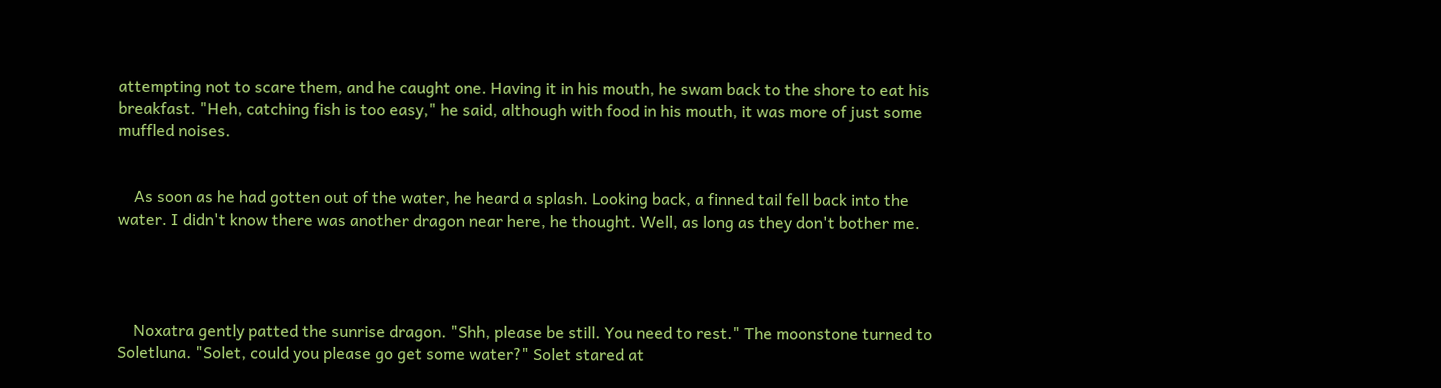attempting not to scare them, and he caught one. Having it in his mouth, he swam back to the shore to eat his breakfast. "Heh, catching fish is too easy," he said, although with food in his mouth, it was more of just some muffled noises.


    As soon as he had gotten out of the water, he heard a splash. Looking back, a finned tail fell back into the water. I didn't know there was another dragon near here, he thought. Well, as long as they don't bother me.




    Noxatra gently patted the sunrise dragon. "Shh, please be still. You need to rest." The moonstone turned to Soletluna. "Solet, could you please go get some water?" Solet stared at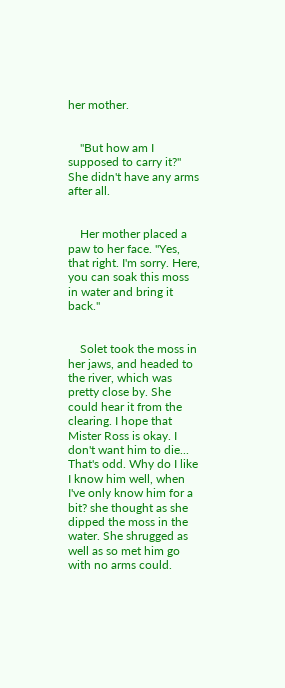her mother.


    "But how am I supposed to carry it?" She didn't have any arms after all.


    Her mother placed a paw to her face. "Yes, that right. I'm sorry. Here, you can soak this moss in water and bring it back."


    Solet took the moss in her jaws, and headed to the river, which was pretty close by. She could hear it from the clearing. I hope that Mister Ross is okay. I don't want him to die... That's odd. Why do I like I know him well, when I've only know him for a bit? she thought as she dipped the moss in the water. She shrugged as well as so met him go with no arms could.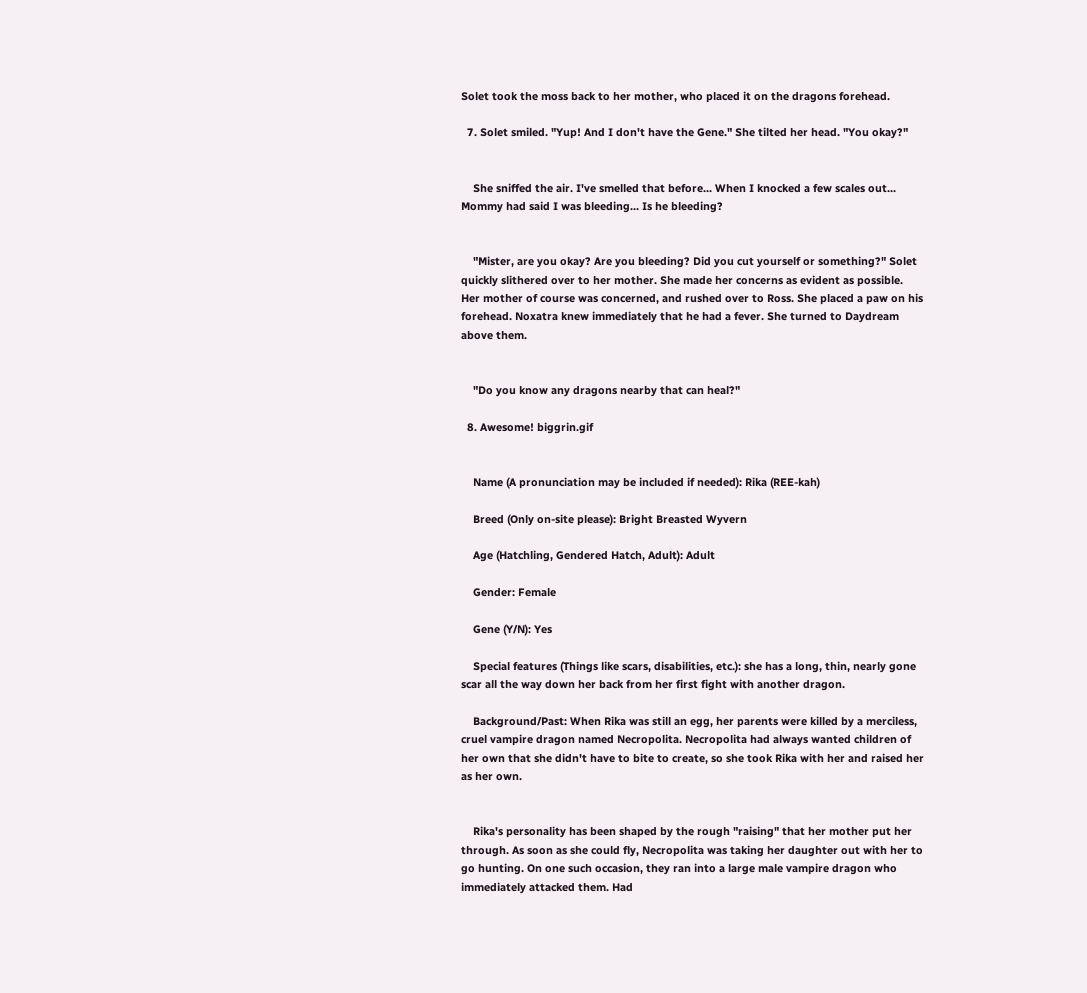Solet took the moss back to her mother, who placed it on the dragons forehead.

  7. Solet smiled. "Yup! And I don't have the Gene." She tilted her head. "You okay?"


    She sniffed the air. I've smelled that before... When I knocked a few scales out... Mommy had said I was bleeding... Is he bleeding?


    "Mister, are you okay? Are you bleeding? Did you cut yourself or something?" Solet quickly slithered over to her mother. She made her concerns as evident as possible. Her mother of course was concerned, and rushed over to Ross. She placed a paw on his forehead. Noxatra knew immediately that he had a fever. She turned to Daydream above them.


    "Do you know any dragons nearby that can heal?"

  8. Awesome! biggrin.gif


    Name (A pronunciation may be included if needed): Rika (REE-kah)

    Breed (Only on-site please): Bright Breasted Wyvern

    Age (Hatchling, Gendered Hatch, Adult): Adult

    Gender: Female

    Gene (Y/N): Yes

    Special features (Things like scars, disabilities, etc.): she has a long, thin, nearly gone scar all the way down her back from her first fight with another dragon.

    Background/Past: When Rika was still an egg, her parents were killed by a merciless, cruel vampire dragon named Necropolita. Necropolita had always wanted children of her own that she didn't have to bite to create, so she took Rika with her and raised her as her own.


    Rika's personality has been shaped by the rough "raising" that her mother put her through. As soon as she could fly, Necropolita was taking her daughter out with her to go hunting. On one such occasion, they ran into a large male vampire dragon who immediately attacked them. Had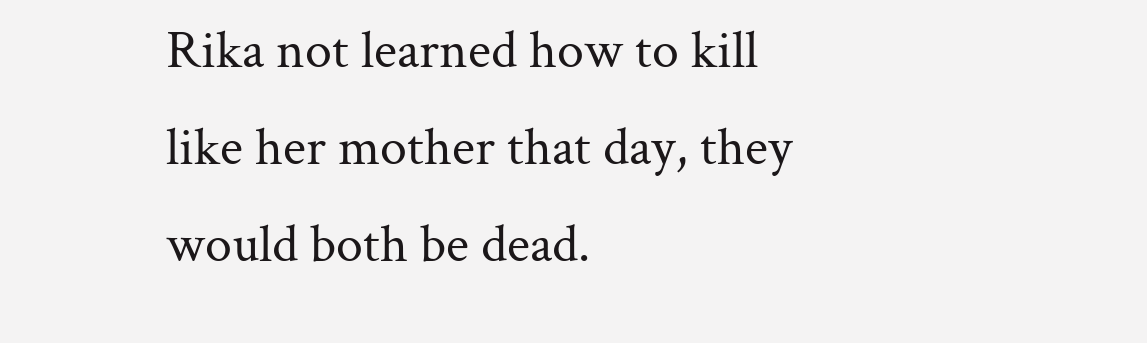Rika not learned how to kill like her mother that day, they would both be dead.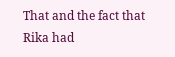That and the fact that Rika had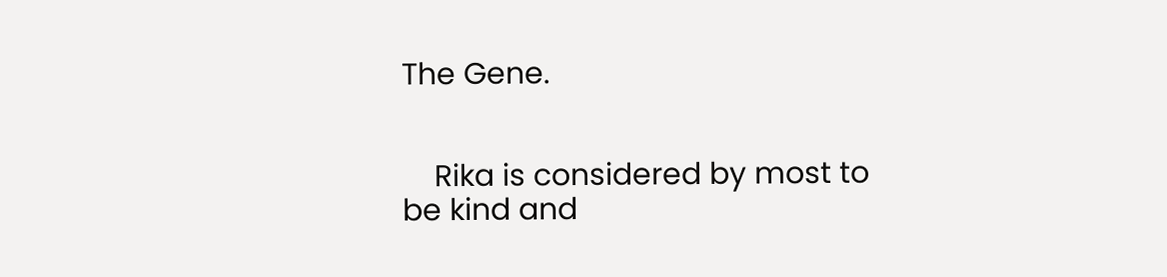The Gene.


    Rika is considered by most to be kind and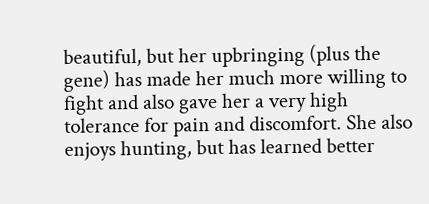beautiful, but her upbringing (plus the gene) has made her much more willing to fight and also gave her a very high tolerance for pain and discomfort. She also enjoys hunting, but has learned better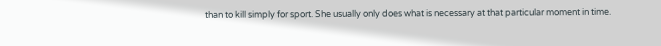than to kill simply for sport. She usually only does what is necessary at that particular moment in time.